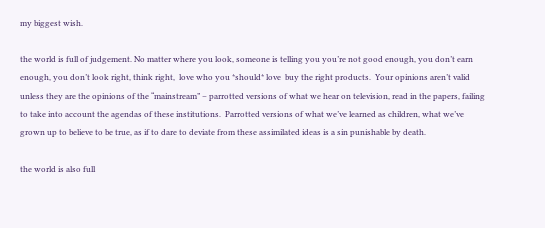my biggest wish.

the world is full of judgement. No matter where you look, someone is telling you you’re not good enough, you don’t earn enough, you don’t look right, think right,  love who you *should* love  buy the right products.  Your opinions aren’t valid unless they are the opinions of the “mainstream” – parrotted versions of what we hear on television, read in the papers, failing to take into account the agendas of these institutions.  Parrotted versions of what we’ve learned as children, what we’ve grown up to believe to be true, as if to dare to deviate from these assimilated ideas is a sin punishable by death.

the world is also full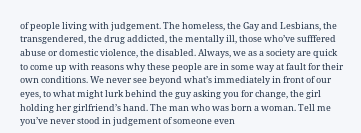of people living with judgement. The homeless, the Gay and Lesbians, the transgendered, the drug addicted, the mentally ill, those who’ve sufffered abuse or domestic violence, the disabled. Always, we as a society are quick to come up with reasons why these people are in some way at fault for their own conditions. We never see beyond what’s immediately in front of our eyes, to what might lurk behind the guy asking you for change, the girl holding her girlfriend’s hand. The man who was born a woman. Tell me you’ve never stood in judgement of someone even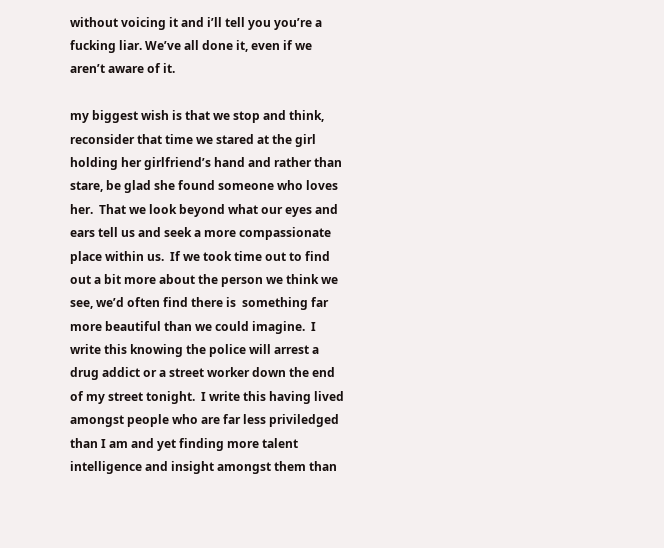without voicing it and i’ll tell you you’re a fucking liar. We’ve all done it, even if we aren’t aware of it.

my biggest wish is that we stop and think, reconsider that time we stared at the girl holding her girlfriend’s hand and rather than stare, be glad she found someone who loves her.  That we look beyond what our eyes and ears tell us and seek a more compassionate place within us.  If we took time out to find out a bit more about the person we think we see, we’d often find there is  something far more beautiful than we could imagine.  I write this knowing the police will arrest a drug addict or a street worker down the end of my street tonight.  I write this having lived amongst people who are far less priviledged than I am and yet finding more talent intelligence and insight amongst them than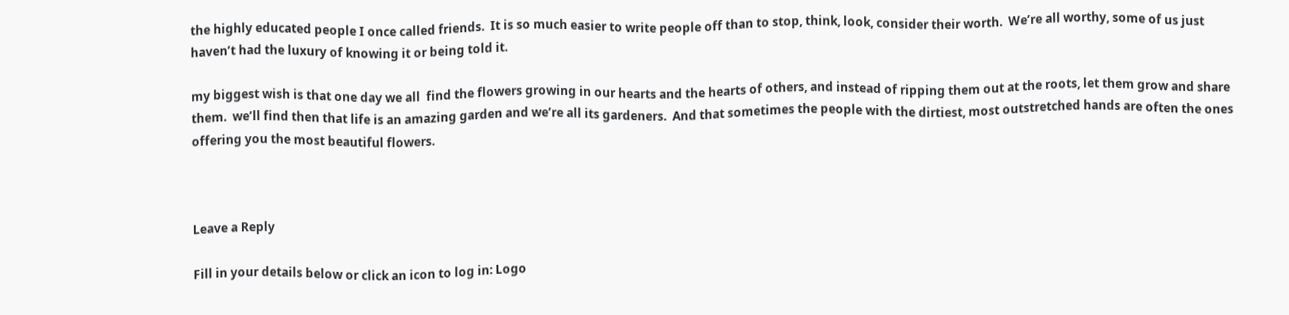the highly educated people I once called friends.  It is so much easier to write people off than to stop, think, look, consider their worth.  We’re all worthy, some of us just haven’t had the luxury of knowing it or being told it.

my biggest wish is that one day we all  find the flowers growing in our hearts and the hearts of others, and instead of ripping them out at the roots, let them grow and share them.  we’ll find then that life is an amazing garden and we’re all its gardeners.  And that sometimes the people with the dirtiest, most outstretched hands are often the ones offering you the most beautiful flowers.



Leave a Reply

Fill in your details below or click an icon to log in: Logo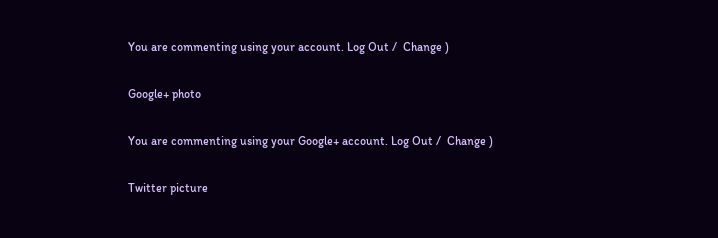You are commenting using your account. Log Out /  Change )

Google+ photo

You are commenting using your Google+ account. Log Out /  Change )

Twitter picture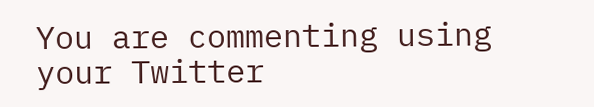You are commenting using your Twitter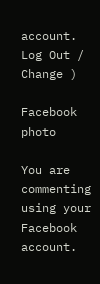account. Log Out /  Change )

Facebook photo

You are commenting using your Facebook account.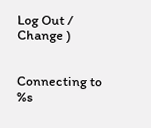Log Out /  Change )


Connecting to %s